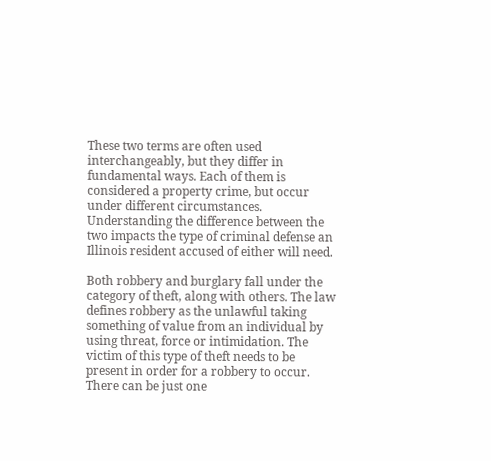These two terms are often used interchangeably, but they differ in fundamental ways. Each of them is considered a property crime, but occur under different circumstances. Understanding the difference between the two impacts the type of criminal defense an Illinois resident accused of either will need.

Both robbery and burglary fall under the category of theft, along with others. The law defines robbery as the unlawful taking something of value from an individual by using threat, force or intimidation. The victim of this type of theft needs to be present in order for a robbery to occur. There can be just one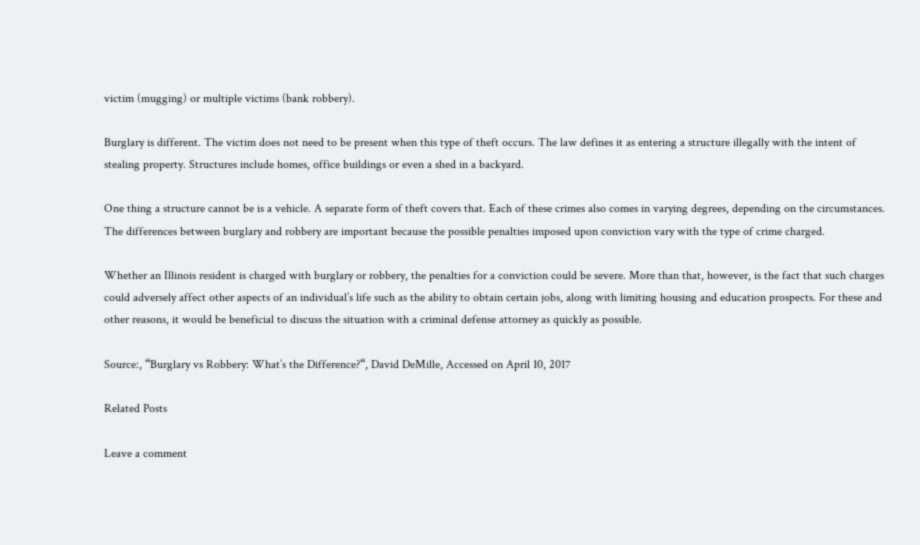victim (mugging) or multiple victims (bank robbery).

Burglary is different. The victim does not need to be present when this type of theft occurs. The law defines it as entering a structure illegally with the intent of stealing property. Structures include homes, office buildings or even a shed in a backyard.

One thing a structure cannot be is a vehicle. A separate form of theft covers that. Each of these crimes also comes in varying degrees, depending on the circumstances. The differences between burglary and robbery are important because the possible penalties imposed upon conviction vary with the type of crime charged.

Whether an Illinois resident is charged with burglary or robbery, the penalties for a conviction could be severe. More than that, however, is the fact that such charges could adversely affect other aspects of an individual’s life such as the ability to obtain certain jobs, along with limiting housing and education prospects. For these and other reasons, it would be beneficial to discuss the situation with a criminal defense attorney as quickly as possible.

Source:, “Burglary vs Robbery: What’s the Difference?“, David DeMille, Accessed on April 10, 2017

Related Posts

Leave a comment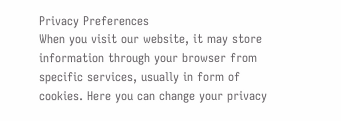Privacy Preferences
When you visit our website, it may store information through your browser from specific services, usually in form of cookies. Here you can change your privacy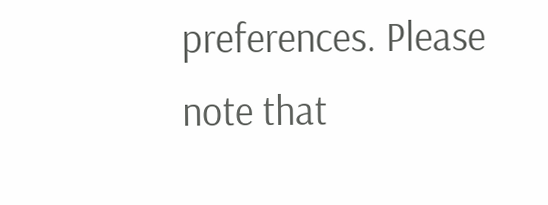preferences. Please note that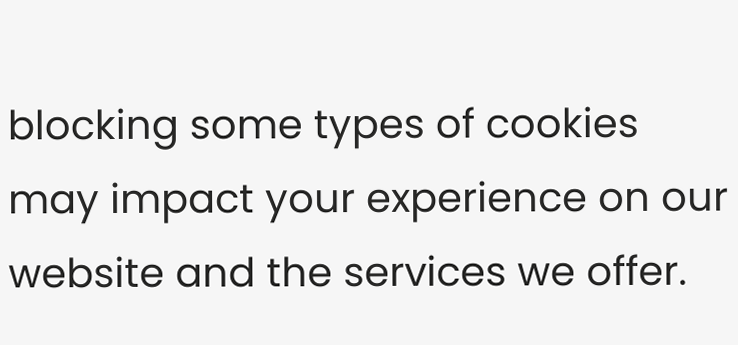blocking some types of cookies may impact your experience on our website and the services we offer.